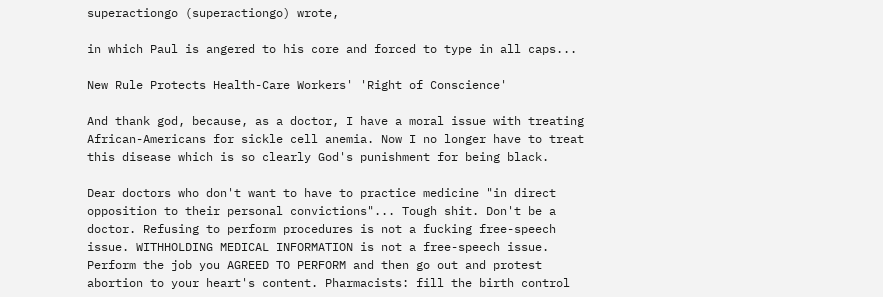superactiongo (superactiongo) wrote,

in which Paul is angered to his core and forced to type in all caps...

New Rule Protects Health-Care Workers' 'Right of Conscience'

And thank god, because, as a doctor, I have a moral issue with treating African-Americans for sickle cell anemia. Now I no longer have to treat this disease which is so clearly God's punishment for being black.

Dear doctors who don't want to have to practice medicine "in direct opposition to their personal convictions"... Tough shit. Don't be a doctor. Refusing to perform procedures is not a fucking free-speech issue. WITHHOLDING MEDICAL INFORMATION is not a free-speech issue. Perform the job you AGREED TO PERFORM and then go out and protest abortion to your heart's content. Pharmacists: fill the birth control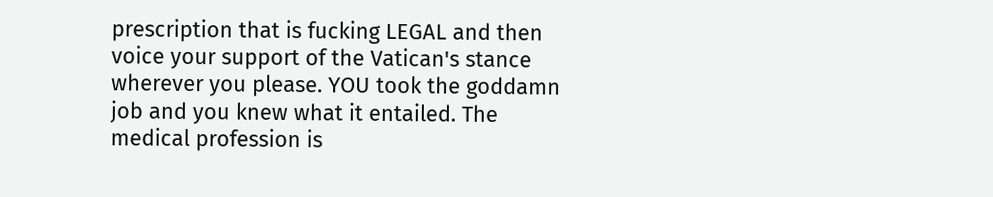prescription that is fucking LEGAL and then voice your support of the Vatican's stance wherever you please. YOU took the goddamn job and you knew what it entailed. The medical profession is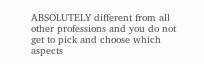ABSOLUTELY different from all other professions and you do not get to pick and choose which aspects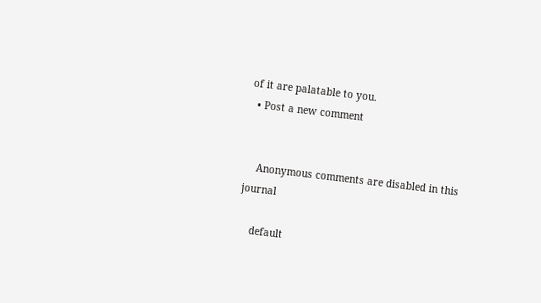of it are palatable to you.
  • Post a new comment


    Anonymous comments are disabled in this journal

    default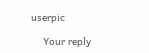userpic

    Your reply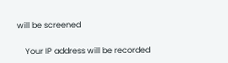will be screened

    Your IP address will be recorded